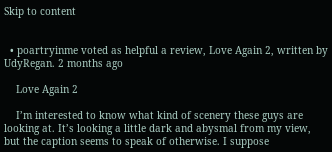Skip to content


  • poartryinme voted as helpful a review, Love Again 2, written by UdyRegan. 2 months ago

    Love Again 2

    I’m interested to know what kind of scenery these guys are looking at. It’s looking a little dark and abysmal from my view, but the caption seems to speak of otherwise. I suppose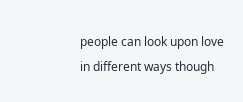people can look upon love in different ways though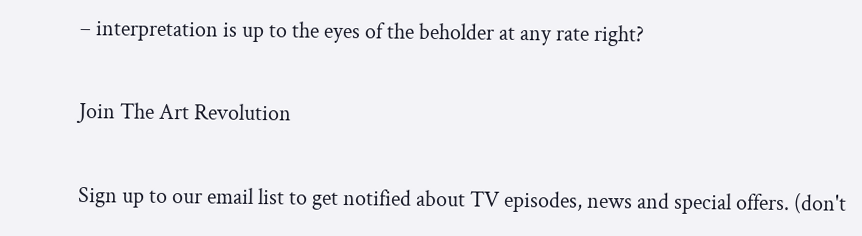– interpretation is up to the eyes of the beholder at any rate right?

Join The Art Revolution

Sign up to our email list to get notified about TV episodes, news and special offers. (don't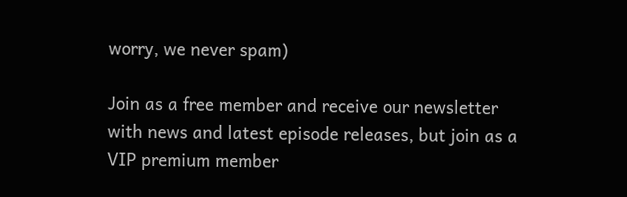worry, we never spam)

Join as a free member and receive our newsletter with news and latest episode releases, but join as a VIP premium member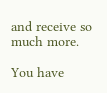and receive so much more.

You have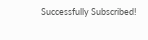Successfully Subscribed!